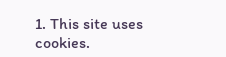1. This site uses cookies.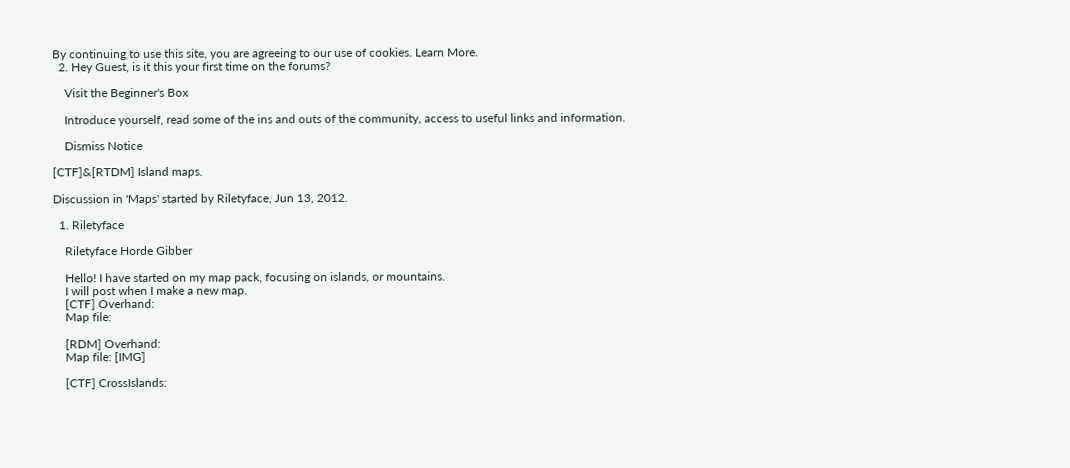By continuing to use this site, you are agreeing to our use of cookies. Learn More.
  2. Hey Guest, is it this your first time on the forums?

    Visit the Beginner's Box

    Introduce yourself, read some of the ins and outs of the community, access to useful links and information.

    Dismiss Notice

[CTF]&[RTDM] Island maps.

Discussion in 'Maps' started by Riletyface, Jun 13, 2012.

  1. Riletyface

    Riletyface Horde Gibber

    Hello! I have started on my map pack, focusing on islands, or mountains.
    I will post when I make a new map.
    [CTF] Overhand:
    Map file:

    [RDM] Overhand:
    Map file: [IMG]

    [CTF] CrossIslands: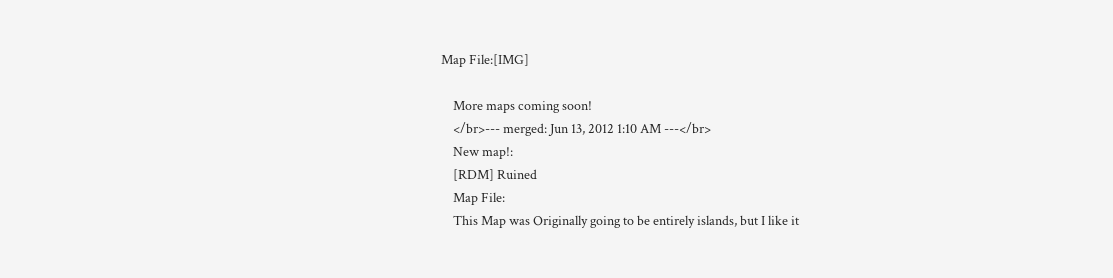Map File:[IMG]

    More maps coming soon!
    </br>--- merged: Jun 13, 2012 1:10 AM ---</br>
    New map!:
    [RDM] Ruined
    Map File:
    This Map was Originally going to be entirely islands, but I like it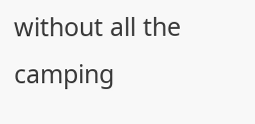without all the camping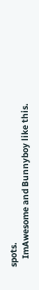spots.
    ImAwesome and Bunnyboy like this.